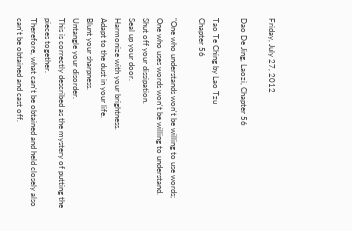Friday, July 27, 2012

Dao De Jing, Laozi, Chapter 56

Tao Te Ching by Lao Tzu
Chapter 56

"One who understands won't be willing to use words;
One who uses words won't be willing to understand.
Shut off your dissipation.
Seal up your door.
Harmonize with your brightness.
Adapt to the dust in your life.
Blunt your sharpness.
Untangle your disorder.
This is correctly described as the mystery of putting the pieces together.
Therefore, what can't be obtained and held closely also can't be obtained and cast off.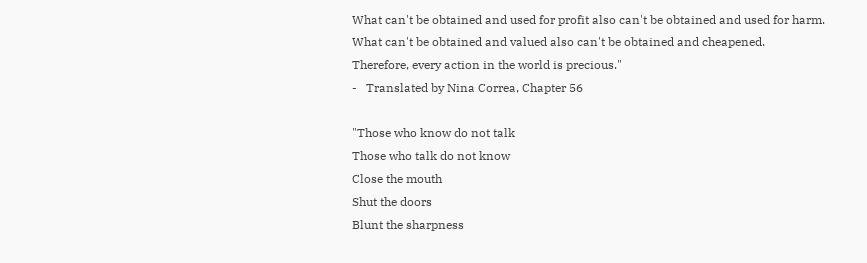What can't be obtained and used for profit also can't be obtained and used for harm.
What can't be obtained and valued also can't be obtained and cheapened.
Therefore, every action in the world is precious."
-   Translated by Nina Correa, Chapter 56

"Those who know do not talk
Those who talk do not know
Close the mouth
Shut the doors
Blunt the sharpness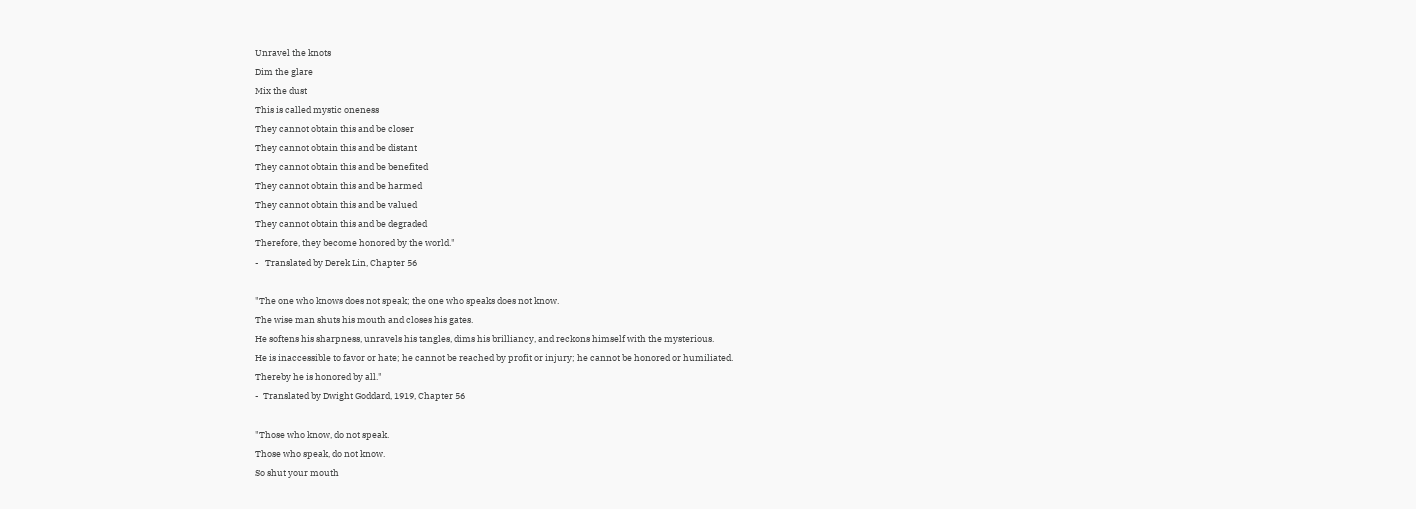Unravel the knots
Dim the glare
Mix the dust
This is called mystic oneness
They cannot obtain this and be closer
They cannot obtain this and be distant
They cannot obtain this and be benefited
They cannot obtain this and be harmed
They cannot obtain this and be valued
They cannot obtain this and be degraded
Therefore, they become honored by the world."
-   Translated by Derek Lin, Chapter 56

"The one who knows does not speak; the one who speaks does not know.
The wise man shuts his mouth and closes his gates.
He softens his sharpness, unravels his tangles, dims his brilliancy, and reckons himself with the mysterious.
He is inaccessible to favor or hate; he cannot be reached by profit or injury; he cannot be honored or humiliated.
Thereby he is honored by all."
-  Translated by Dwight Goddard, 1919, Chapter 56

"Those who know, do not speak.
Those who speak, do not know.
So shut your mouth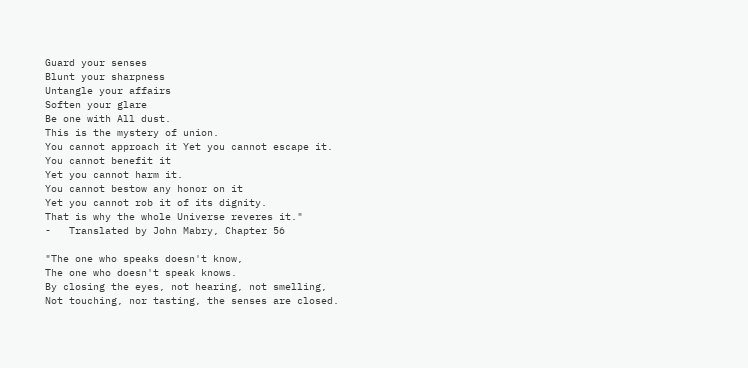Guard your senses
Blunt your sharpness
Untangle your affairs
Soften your glare
Be one with All dust.
This is the mystery of union.
You cannot approach it Yet you cannot escape it.
You cannot benefit it
Yet you cannot harm it.
You cannot bestow any honor on it
Yet you cannot rob it of its dignity.
That is why the whole Universe reveres it."
-   Translated by John Mabry, Chapter 56

"The one who speaks doesn't know,
The one who doesn't speak knows.
By closing the eyes, not hearing, not smelling,
Not touching, nor tasting, the senses are closed.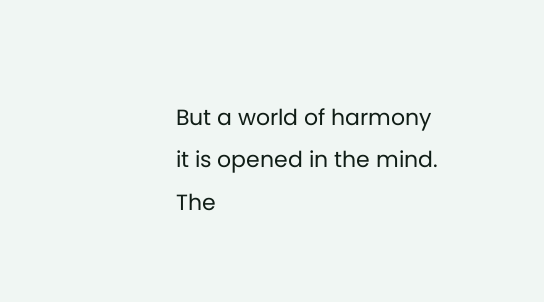But a world of harmony it is opened in the mind.
The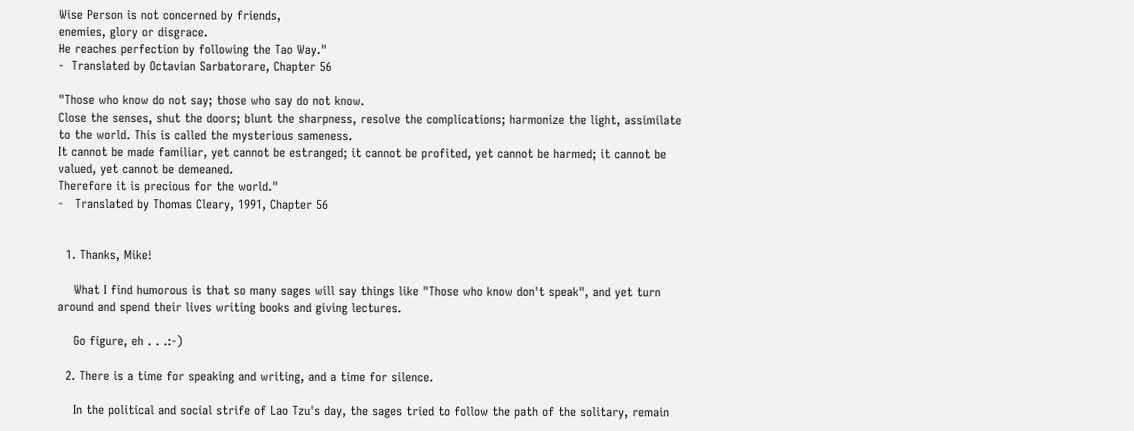Wise Person is not concerned by friends,
enemies, glory or disgrace.
He reaches perfection by following the Tao Way."
-  Translated by Octavian Sarbatorare, Chapter 56

"Those who know do not say; those who say do not know.
Close the senses, shut the doors; blunt the sharpness, resolve the complications; harmonize the light, assimilate to the world. This is called the mysterious sameness.
It cannot be made familiar, yet cannot be estranged; it cannot be profited, yet cannot be harmed; it cannot be valued, yet cannot be demeaned.
Therefore it is precious for the world."
-   Translated by Thomas Cleary, 1991, Chapter 56


  1. Thanks, Mike!

    What I find humorous is that so many sages will say things like "Those who know don't speak", and yet turn around and spend their lives writing books and giving lectures.

    Go figure, eh . . .:-)

  2. There is a time for speaking and writing, and a time for silence.

    In the political and social strife of Lao Tzu's day, the sages tried to follow the path of the solitary, remain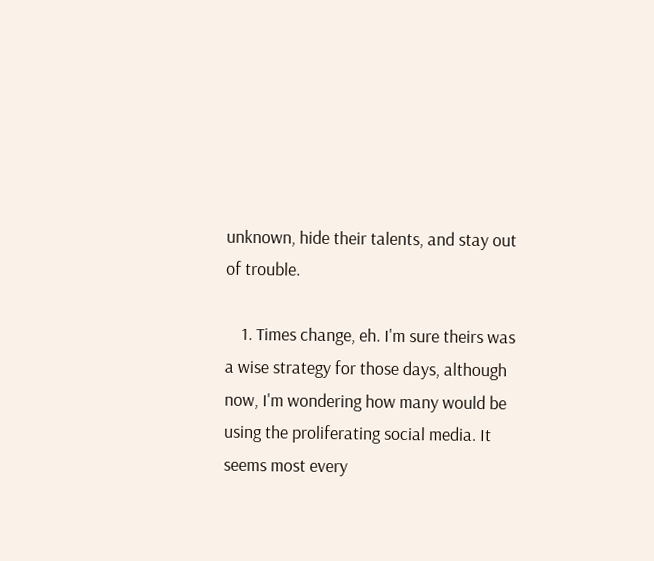unknown, hide their talents, and stay out of trouble.

    1. Times change, eh. I'm sure theirs was a wise strategy for those days, although now, I'm wondering how many would be using the proliferating social media. It seems most every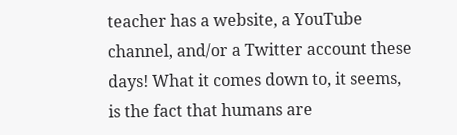teacher has a website, a YouTube channel, and/or a Twitter account these days! What it comes down to, it seems, is the fact that humans are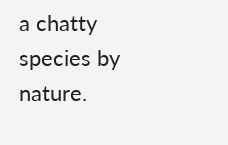a chatty species by nature.